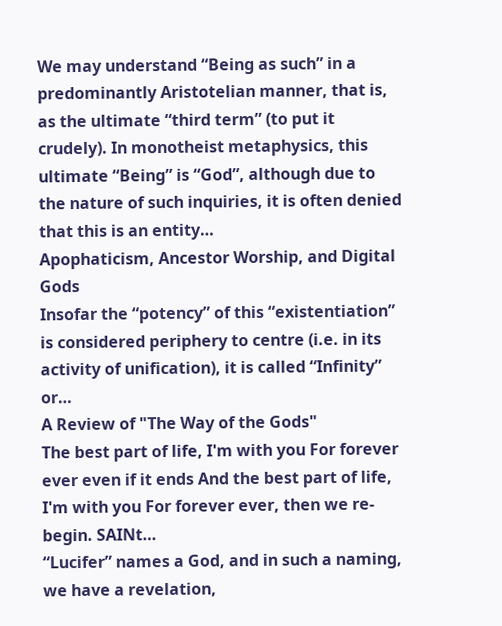We may understand “Being as such” in a predominantly Aristotelian manner, that is, as the ultimate “third term” (to put it crudely). In monotheist metaphysics, this ultimate “Being” is “God”, although due to the nature of such inquiries, it is often denied that this is an entity…
Apophaticism, Ancestor Worship, and Digital Gods
Insofar the “potency” of this “existentiation” is considered periphery to centre (i.e. in its activity of unification), it is called “Infinity” or…
A Review of "The Way of the Gods"
The best part of life, I'm with you For forever ever even if it ends And the best part of life, I'm with you For forever ever, then we re-begin. SAINt…
“Lucifer” names a God, and in such a naming, we have a revelation,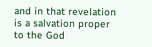and in that revelation is a salvation proper to the God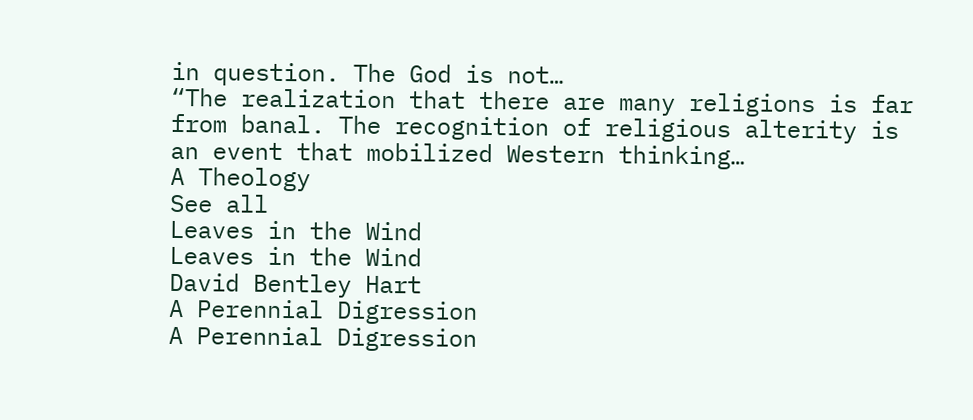in question. The God is not…
“The realization that there are many religions is far from banal. The recognition of religious alterity is an event that mobilized Western thinking…
A Theology
See all
Leaves in the Wind
Leaves in the Wind
David Bentley Hart
A Perennial Digression
A Perennial Digression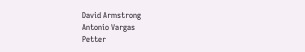David Armstrong
Antonio Vargas
Petter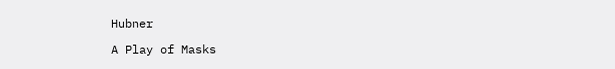Hubner

A Play of Masks